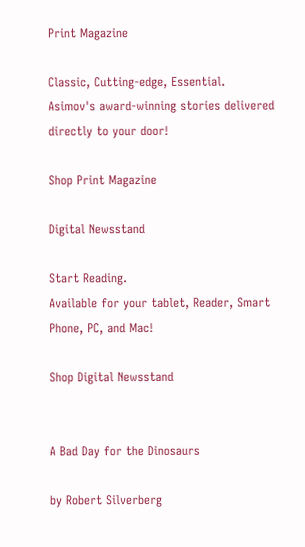Print Magazine

Classic, Cutting-edge, Essential.
Asimov's award-winning stories delivered directly to your door!

Shop Print Magazine

Digital Newsstand

Start Reading.
Available for your tablet, Reader, Smart Phone, PC, and Mac!

Shop Digital Newsstand


A Bad Day for the Dinosaurs

by Robert Silverberg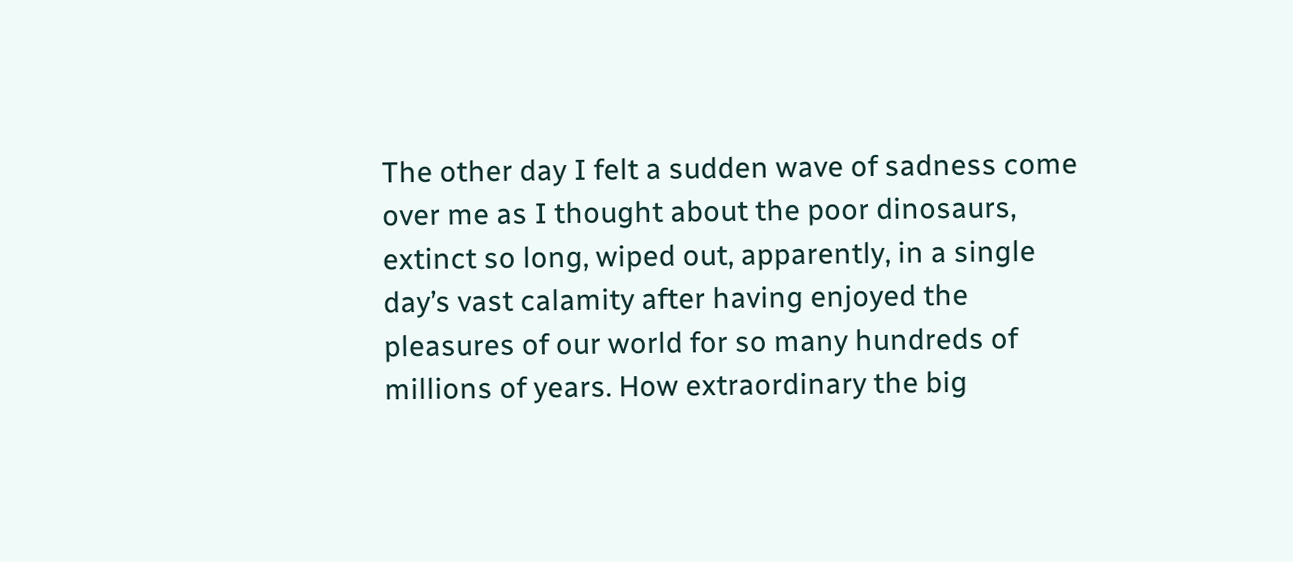The other day I felt a sudden wave of sadness come over me as I thought about the poor dinosaurs, extinct so long, wiped out, apparently, in a single day’s vast calamity after having enjoyed the pleasures of our world for so many hundreds of millions of years. How extraordinary the big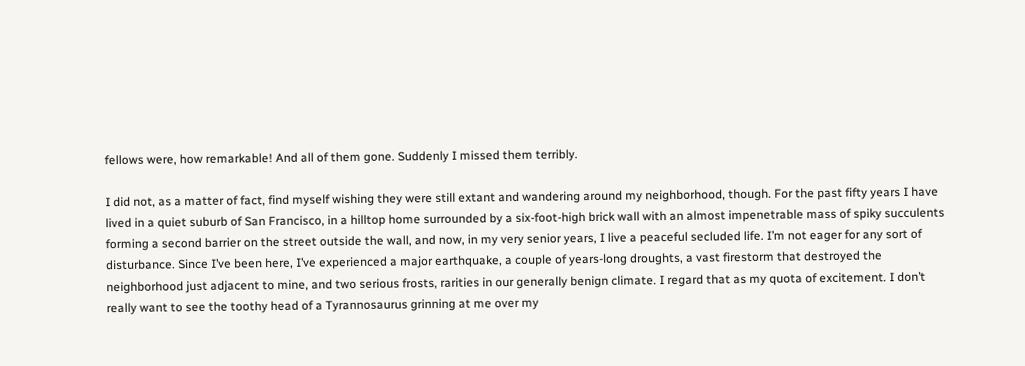fellows were, how remarkable! And all of them gone. Suddenly I missed them terribly.

I did not, as a matter of fact, find myself wishing they were still extant and wandering around my neighborhood, though. For the past fifty years I have lived in a quiet suburb of San Francisco, in a hilltop home surrounded by a six-foot-high brick wall with an almost impenetrable mass of spiky succulents forming a second barrier on the street outside the wall, and now, in my very senior years, I live a peaceful secluded life. I’m not eager for any sort of disturbance. Since I’ve been here, I’ve experienced a major earthquake, a couple of years-long droughts, a vast firestorm that destroyed the neighborhood just adjacent to mine, and two serious frosts, rarities in our generally benign climate. I regard that as my quota of excitement. I don’t really want to see the toothy head of a Tyrannosaurus grinning at me over my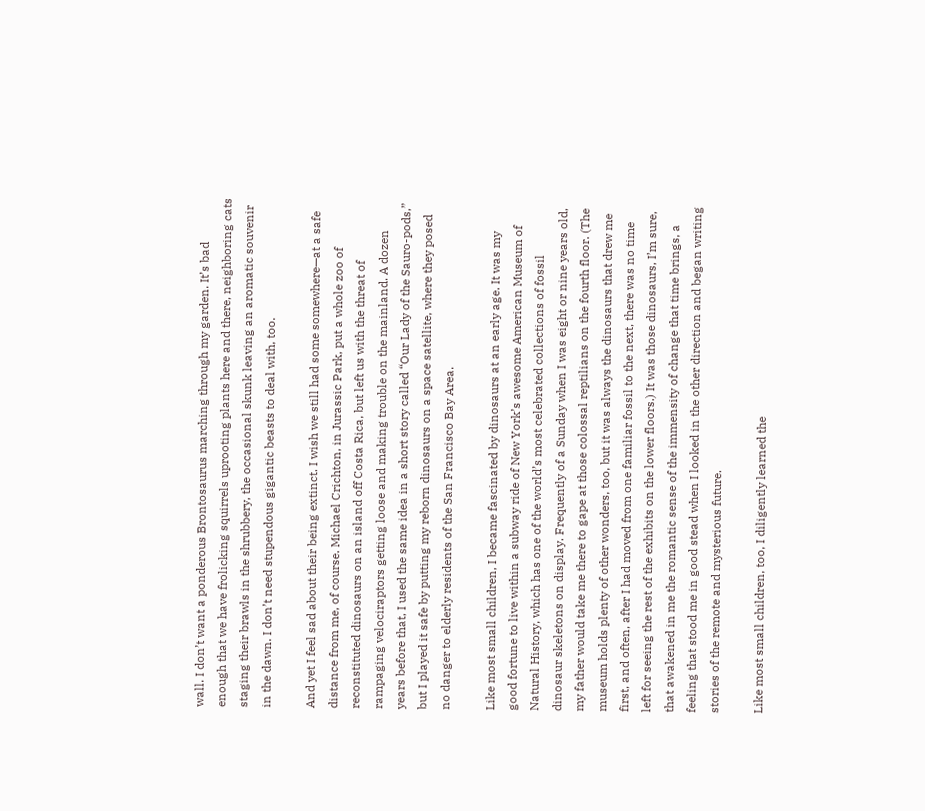wall. I don’t want a ponderous Brontosaurus marching through my garden. It’s bad enough that we have frolicking squirrels uprooting plants here and there, neighboring cats staging their brawls in the shrubbery, the occasional skunk leaving an aromatic souvenir in the dawn. I don’t need stupendous gigantic beasts to deal with, too.

And yet I feel sad about their being extinct. I wish we still had some somewhere—at a safe distance from me, of course. Michael Crichton, in Jurassic Park, put a whole zoo of reconstituted dinosaurs on an island off Costa Rica, but left us with the threat of rampaging velociraptors getting loose and making trouble on the mainland. A dozen years before that, I used the same idea in a short story called “Our Lady of the Sauro-pods,” but I played it safe by putting my reborn dinosaurs on a space satellite, where they posed no danger to elderly residents of the San Francisco Bay Area.

Like most small children, I became fascinated by dinosaurs at an early age. It was my good fortune to live within a subway ride of New York’s awesome American Museum of Natural History, which has one of the world’s most celebrated collections of fossil dinosaur skeletons on display. Frequently of a Sunday when I was eight or nine years old, my father would take me there to gape at those colossal reptilians on the fourth floor. (The museum holds plenty of other wonders, too, but it was always the dinosaurs that drew me first, and often, after I had moved from one familiar fossil to the next, there was no time left for seeing the rest of the exhibits on the lower floors.) It was those dinosaurs, I’m sure, that awakened in me the romantic sense of the immensity of change that time brings, a feeling that stood me in good stead when I looked in the other direction and began writing stories of the remote and mysterious future.

Like most small children, too, I diligently learned the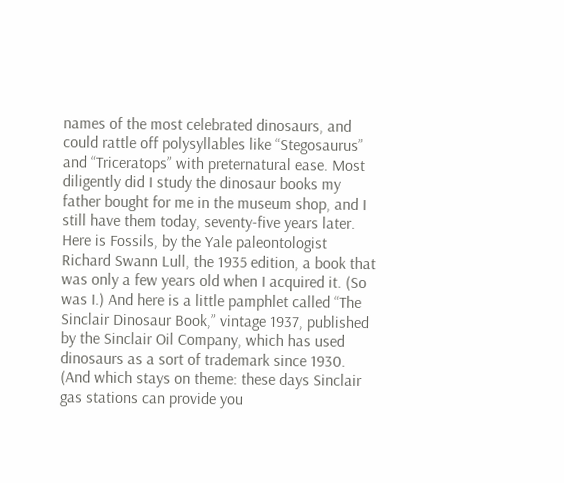names of the most celebrated dinosaurs, and could rattle off polysyllables like “Stegosaurus” and “Triceratops” with preternatural ease. Most diligently did I study the dinosaur books my father bought for me in the museum shop, and I still have them today, seventy-five years later. Here is Fossils, by the Yale paleontologist Richard Swann Lull, the 1935 edition, a book that was only a few years old when I acquired it. (So was I.) And here is a little pamphlet called “The Sinclair Dinosaur Book,” vintage 1937, published by the Sinclair Oil Company, which has used dinosaurs as a sort of trademark since 1930. (And which stays on theme: these days Sinclair gas stations can provide you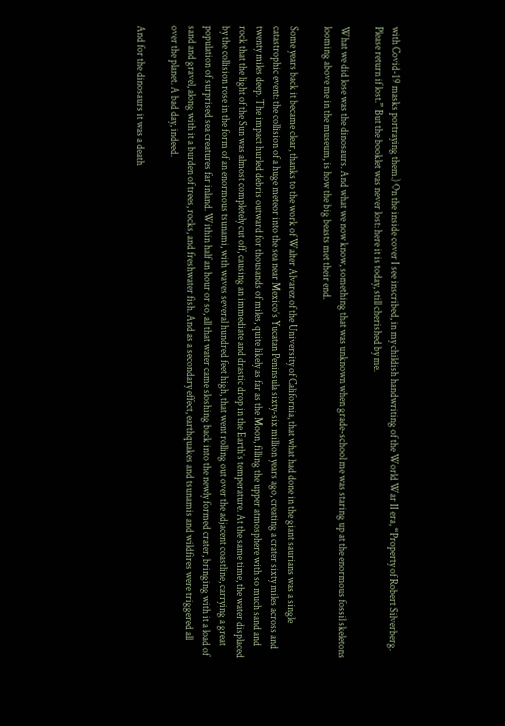with Covid-19 masks portraying them.) On the inside cover I see inscribed, in my childish handwriting of the World War II era, “Property of Robert Silverberg. Please return if lost.” But the booklet was never lost: here it is today, still cherished by me.

What we did lose was the dinosaurs. And what we now know, something that was unknown when grade-school me was staring up at the enormous fossil skeletons looming above me in the museum, is how the big beasts met their end.

Some years back it became clear, thanks to the work of Walter Alvarez of the University of California, that what had done in the giant saurians was a single catastrophic event: the collision of a huge meteor into the sea near Mexico’s Yucatan Peninsula sixty-six million years ago, creating a crater sixty miles across and twenty miles deep. The impact hurled debris outward for thousands of miles, quite likely as far as the Moon, filling the upper atmosphere with so much sand and rock that the light of the Sun was almost completely cut off, causing an immediate and drastic drop in the Earth’s temperature. At the same time, the water displaced by the collision rose in the form of an enormous tsunami, with waves several hundred feet high, that went rolling out over the adjacent coastline, carrying a great population of surprised sea creatures far inland. Within half an hour or so, all that water came sloshing back into the newly formed crater, bringing with it a load of sand and gravel, along with it a burden of trees, rocks, and freshwater fish. And as a secondary effect, earthquakes and tsunamis and wildfires were triggered all over the planet. A bad day, indeed.

And for the dinosaurs it was a death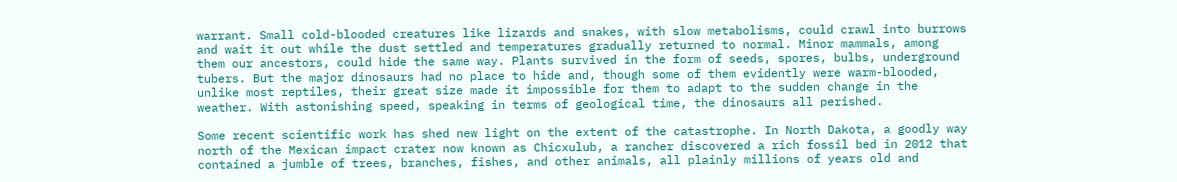warrant. Small cold-blooded creatures like lizards and snakes, with slow metabolisms, could crawl into burrows and wait it out while the dust settled and temperatures gradually returned to normal. Minor mammals, among them our ancestors, could hide the same way. Plants survived in the form of seeds, spores, bulbs, underground tubers. But the major dinosaurs had no place to hide and, though some of them evidently were warm-blooded, unlike most reptiles, their great size made it impossible for them to adapt to the sudden change in the weather. With astonishing speed, speaking in terms of geological time, the dinosaurs all perished.

Some recent scientific work has shed new light on the extent of the catastrophe. In North Dakota, a goodly way north of the Mexican impact crater now known as Chicxulub, a rancher discovered a rich fossil bed in 2012 that contained a jumble of trees, branches, fishes, and other animals, all plainly millions of years old and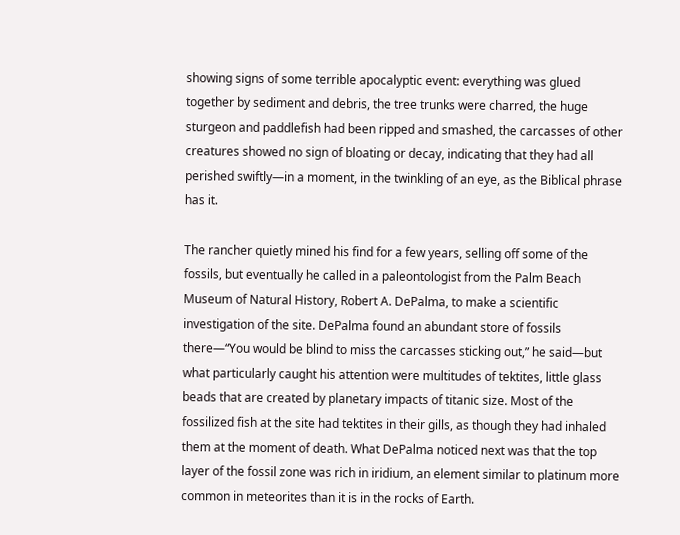showing signs of some terrible apocalyptic event: everything was glued together by sediment and debris, the tree trunks were charred, the huge sturgeon and paddlefish had been ripped and smashed, the carcasses of other creatures showed no sign of bloating or decay, indicating that they had all perished swiftly—in a moment, in the twinkling of an eye, as the Biblical phrase has it.

The rancher quietly mined his find for a few years, selling off some of the fossils, but eventually he called in a paleontologist from the Palm Beach Museum of Natural History, Robert A. DePalma, to make a scientific investigation of the site. DePalma found an abundant store of fossils there—“You would be blind to miss the carcasses sticking out,” he said—but what particularly caught his attention were multitudes of tektites, little glass beads that are created by planetary impacts of titanic size. Most of the fossilized fish at the site had tektites in their gills, as though they had inhaled them at the moment of death. What DePalma noticed next was that the top layer of the fossil zone was rich in iridium, an element similar to platinum more common in meteorites than it is in the rocks of Earth.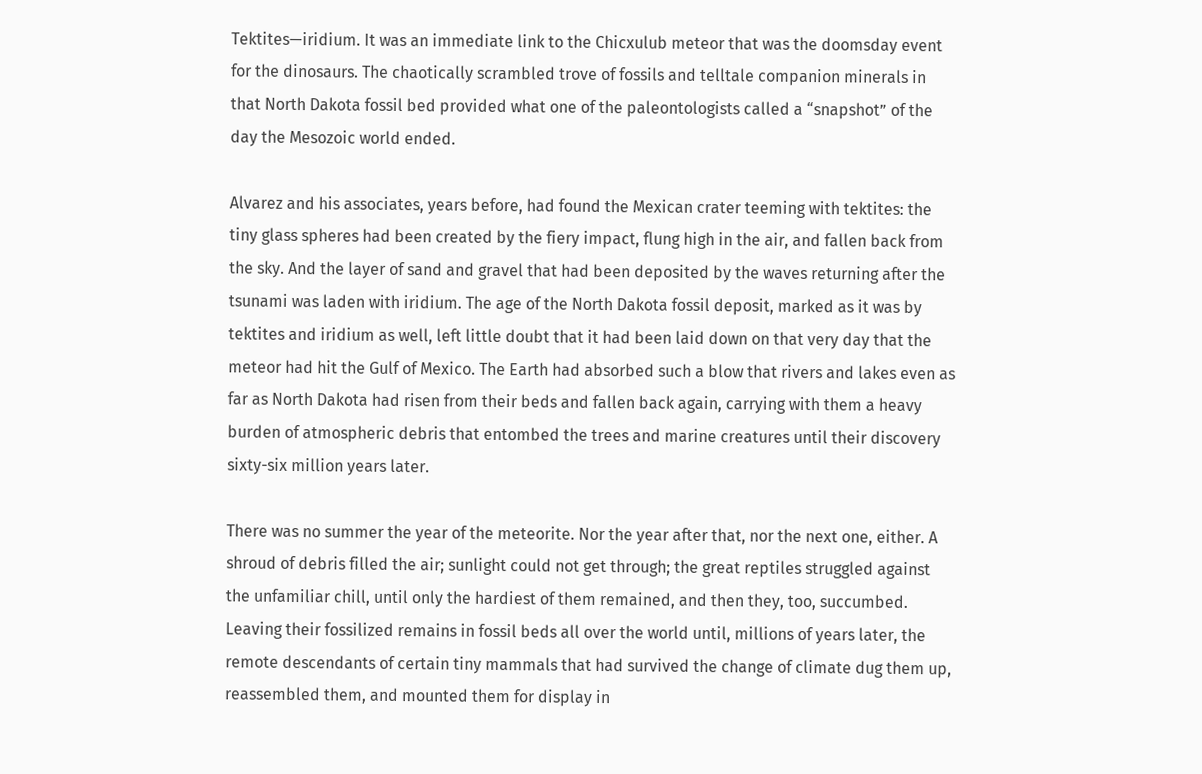Tektites—iridium. It was an immediate link to the Chicxulub meteor that was the doomsday event for the dinosaurs. The chaotically scrambled trove of fossils and telltale companion minerals in that North Dakota fossil bed provided what one of the paleontologists called a “snapshot” of the day the Mesozoic world ended.

Alvarez and his associates, years before, had found the Mexican crater teeming with tektites: the tiny glass spheres had been created by the fiery impact, flung high in the air, and fallen back from the sky. And the layer of sand and gravel that had been deposited by the waves returning after the tsunami was laden with iridium. The age of the North Dakota fossil deposit, marked as it was by tektites and iridium as well, left little doubt that it had been laid down on that very day that the meteor had hit the Gulf of Mexico. The Earth had absorbed such a blow that rivers and lakes even as far as North Dakota had risen from their beds and fallen back again, carrying with them a heavy burden of atmospheric debris that entombed the trees and marine creatures until their discovery sixty-six million years later.

There was no summer the year of the meteorite. Nor the year after that, nor the next one, either. A shroud of debris filled the air; sunlight could not get through; the great reptiles struggled against the unfamiliar chill, until only the hardiest of them remained, and then they, too, succumbed. Leaving their fossilized remains in fossil beds all over the world until, millions of years later, the remote descendants of certain tiny mammals that had survived the change of climate dug them up, reassembled them, and mounted them for display in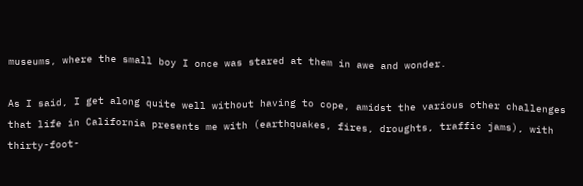museums, where the small boy I once was stared at them in awe and wonder.

As I said, I get along quite well without having to cope, amidst the various other challenges that life in California presents me with (earthquakes, fires, droughts, traffic jams), with thirty-foot-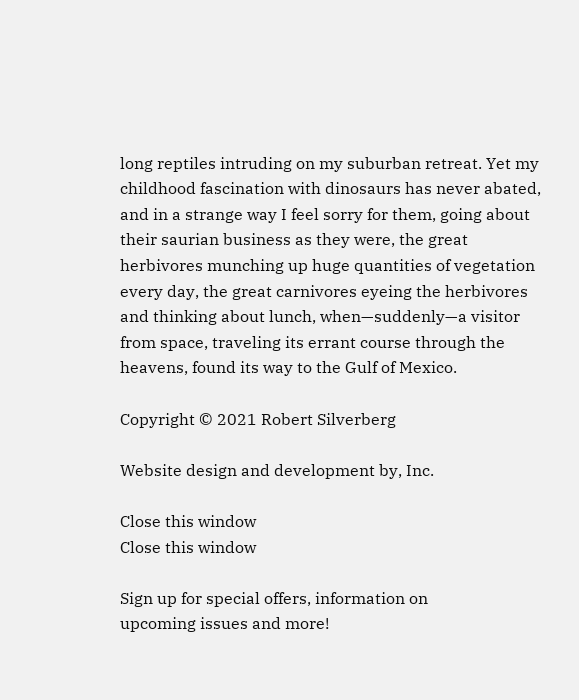long reptiles intruding on my suburban retreat. Yet my childhood fascination with dinosaurs has never abated, and in a strange way I feel sorry for them, going about their saurian business as they were, the great herbivores munching up huge quantities of vegetation every day, the great carnivores eyeing the herbivores and thinking about lunch, when—suddenly—a visitor from space, traveling its errant course through the heavens, found its way to the Gulf of Mexico.

Copyright © 2021 Robert Silverberg

Website design and development by, Inc.

Close this window
Close this window

Sign up for special offers, information on
upcoming issues and more!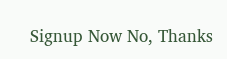Signup Now No, Thanks